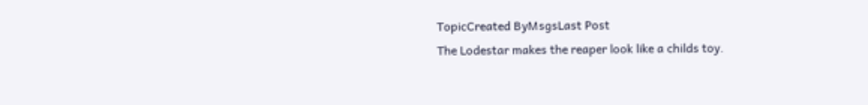TopicCreated ByMsgsLast Post
The Lodestar makes the reaper look like a childs toy.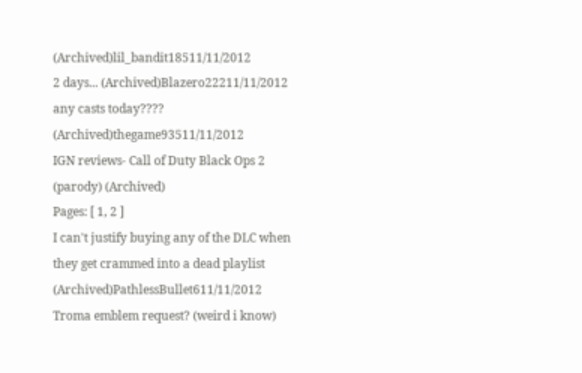(Archived)lil_bandit18511/11/2012
2 days... (Archived)Blazero22211/11/2012
any casts today???? (Archived)thegame93511/11/2012
IGN reviews- Call of Duty Black Ops 2 (parody) (Archived)
Pages: [ 1, 2 ]
I can't justify buying any of the DLC when they get crammed into a dead playlist (Archived)PathlessBullet611/11/2012
Troma emblem request? (weird i know)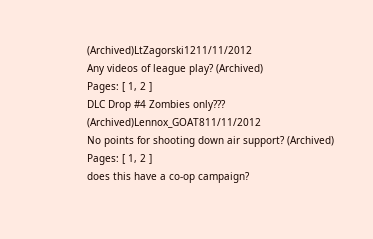(Archived)LtZagorski1211/11/2012
Any videos of league play? (Archived)
Pages: [ 1, 2 ]
DLC Drop #4 Zombies only??? (Archived)Lennox_GOAT811/11/2012
No points for shooting down air support? (Archived)
Pages: [ 1, 2 ]
does this have a co-op campaign?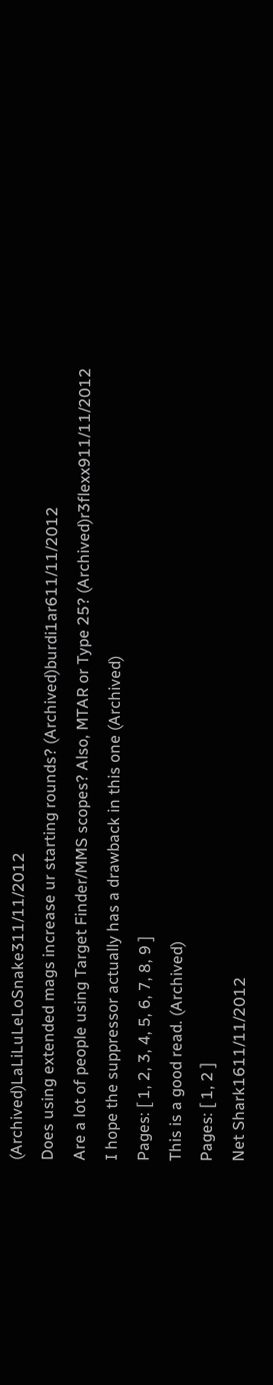(Archived)LaLiLuLeLoSnake311/11/2012
Does using extended mags increase ur starting rounds? (Archived)burdi1ar611/11/2012
Are a lot of people using Target Finder/MMS scopes? Also, MTAR or Type 25? (Archived)r3flexx911/11/2012
I hope the suppressor actually has a drawback in this one (Archived)
Pages: [ 1, 2, 3, 4, 5, 6, 7, 8, 9 ]
This is a good read. (Archived)
Pages: [ 1, 2 ]
Net Shark1611/11/2012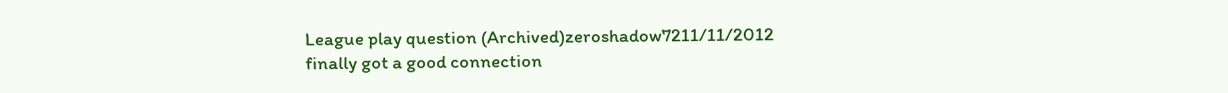League play question (Archived)zeroshadow7211/11/2012
finally got a good connection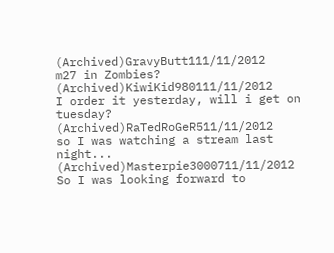(Archived)GravyButt111/11/2012
m27 in Zombies? (Archived)KiwiKid980111/11/2012
I order it yesterday, will i get on tuesday? (Archived)RaTedRoGeR511/11/2012
so I was watching a stream last night... (Archived)Masterpie3000711/11/2012
So I was looking forward to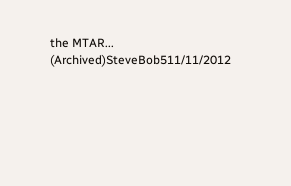the MTAR... (Archived)SteveBob511/11/2012